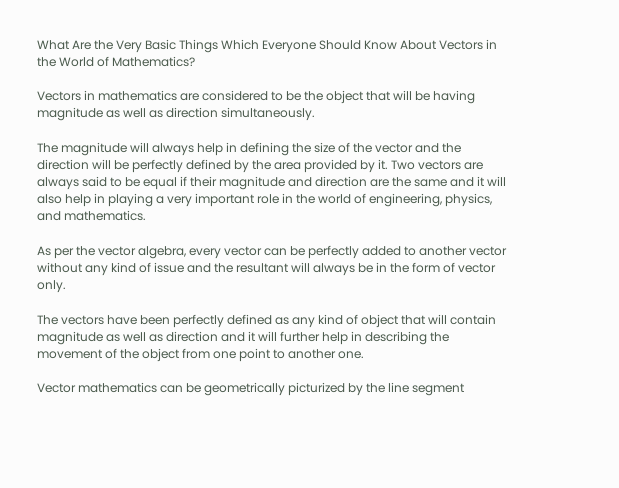What Are the Very Basic Things Which Everyone Should Know About Vectors in the World of Mathematics?

Vectors in mathematics are considered to be the object that will be having magnitude as well as direction simultaneously.

The magnitude will always help in defining the size of the vector and the direction will be perfectly defined by the area provided by it. Two vectors are always said to be equal if their magnitude and direction are the same and it will also help in playing a very important role in the world of engineering, physics, and mathematics.

As per the vector algebra, every vector can be perfectly added to another vector without any kind of issue and the resultant will always be in the form of vector only.

The vectors have been perfectly defined as any kind of object that will contain magnitude as well as direction and it will further help in describing the movement of the object from one point to another one.

Vector mathematics can be geometrically picturized by the line segment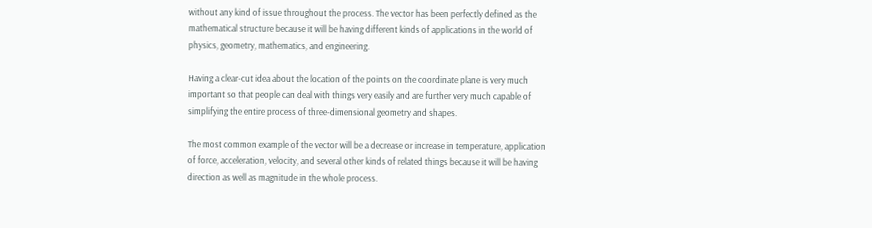without any kind of issue throughout the process. The vector has been perfectly defined as the mathematical structure because it will be having different kinds of applications in the world of physics, geometry, mathematics, and engineering.

Having a clear-cut idea about the location of the points on the coordinate plane is very much important so that people can deal with things very easily and are further very much capable of simplifying the entire process of three-dimensional geometry and shapes.

The most common example of the vector will be a decrease or increase in temperature, application of force, acceleration, velocity, and several other kinds of related things because it will be having direction as well as magnitude in the whole process.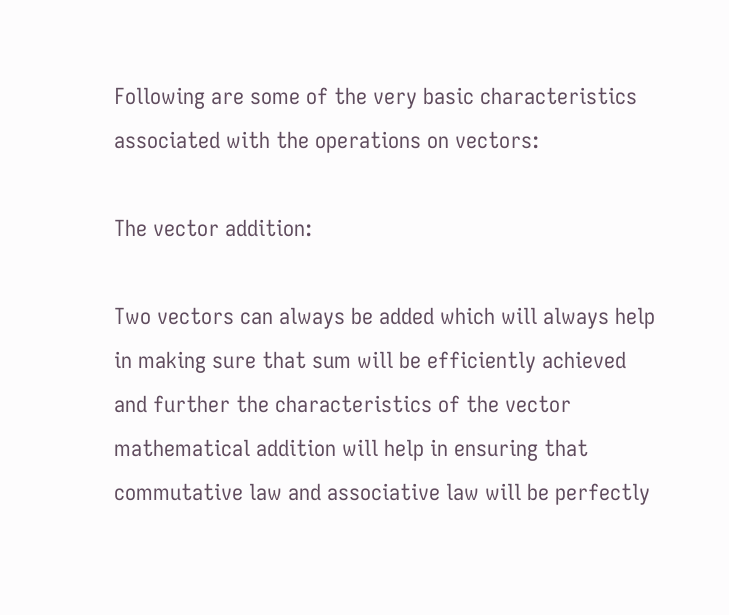Following are some of the very basic characteristics associated with the operations on vectors:

The vector addition:

Two vectors can always be added which will always help in making sure that sum will be efficiently achieved and further the characteristics of the vector mathematical addition will help in ensuring that commutative law and associative law will be perfectly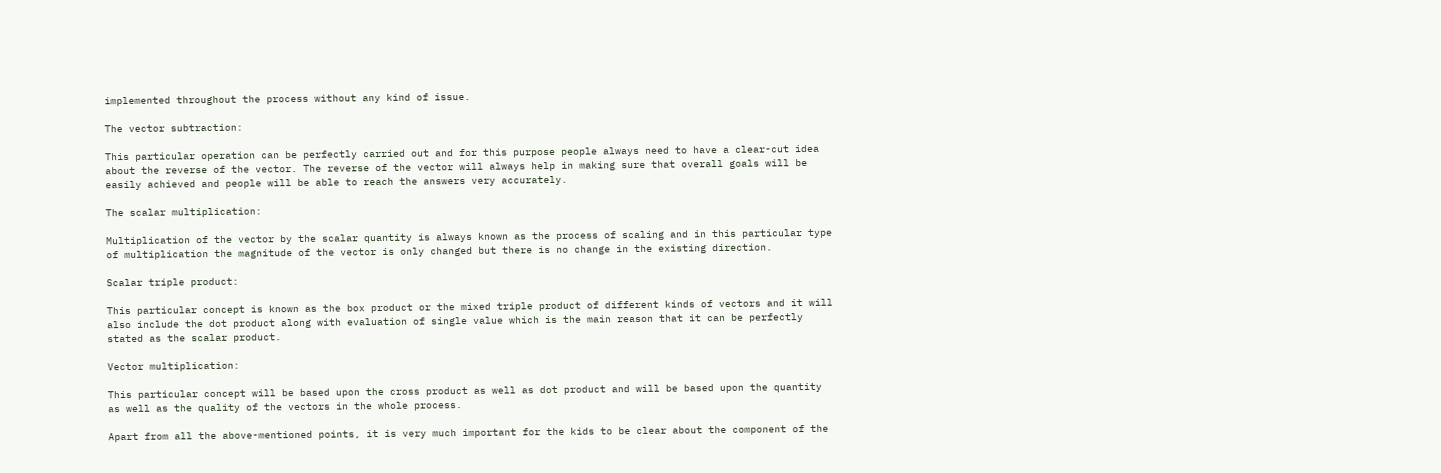implemented throughout the process without any kind of issue.

The vector subtraction:

This particular operation can be perfectly carried out and for this purpose people always need to have a clear-cut idea about the reverse of the vector. The reverse of the vector will always help in making sure that overall goals will be easily achieved and people will be able to reach the answers very accurately.

The scalar multiplication:

Multiplication of the vector by the scalar quantity is always known as the process of scaling and in this particular type of multiplication the magnitude of the vector is only changed but there is no change in the existing direction.

Scalar triple product:

This particular concept is known as the box product or the mixed triple product of different kinds of vectors and it will also include the dot product along with evaluation of single value which is the main reason that it can be perfectly stated as the scalar product.

Vector multiplication:

This particular concept will be based upon the cross product as well as dot product and will be based upon the quantity as well as the quality of the vectors in the whole process.

Apart from all the above-mentioned points, it is very much important for the kids to be clear about the component of the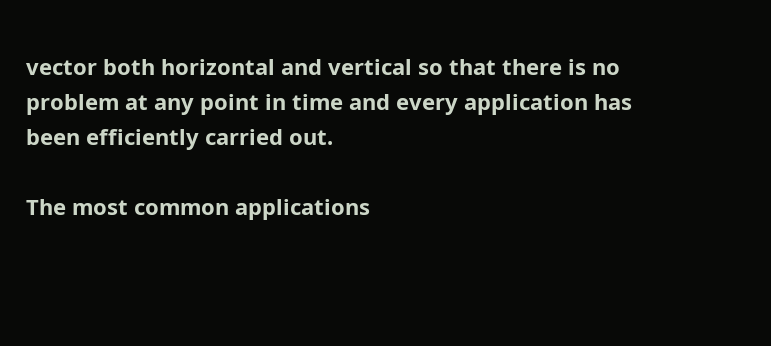vector both horizontal and vertical so that there is no problem at any point in time and every application has been efficiently carried out.

The most common applications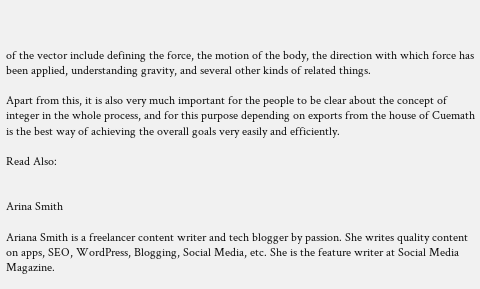of the vector include defining the force, the motion of the body, the direction with which force has been applied, understanding gravity, and several other kinds of related things.

Apart from this, it is also very much important for the people to be clear about the concept of integer in the whole process, and for this purpose depending on exports from the house of Cuemath is the best way of achieving the overall goals very easily and efficiently.

Read Also:


Arina Smith

Ariana Smith is a freelancer content writer and tech blogger by passion. She writes quality content on apps, SEO, WordPress, Blogging, Social Media, etc. She is the feature writer at Social Media Magazine.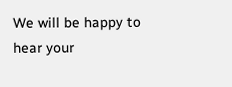We will be happy to hear your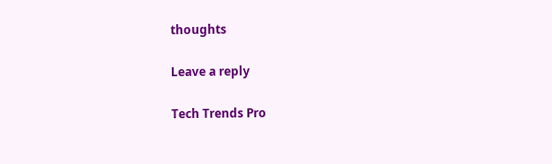thoughts

Leave a reply

Tech Trends Pro